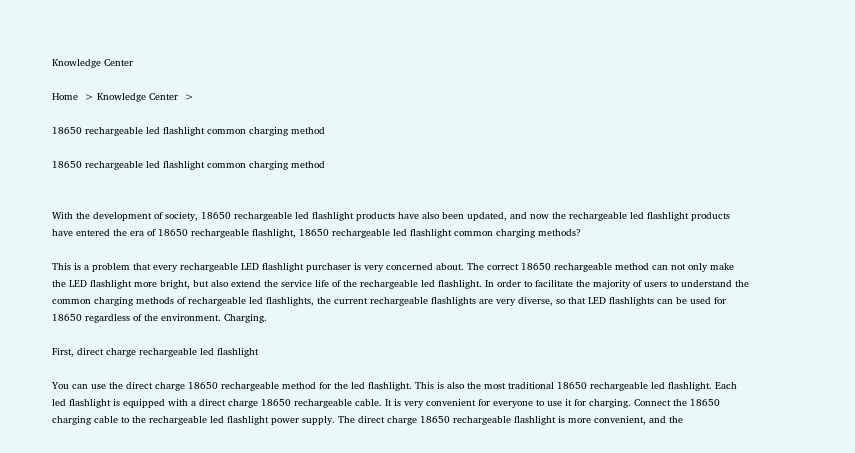Knowledge Center

Home  > Knowledge Center  >

18650 rechargeable led flashlight common charging method

18650 rechargeable led flashlight common charging method


With the development of society, 18650 rechargeable led flashlight products have also been updated, and now the rechargeable led flashlight products have entered the era of 18650 rechargeable flashlight, 18650 rechargeable led flashlight common charging methods?

This is a problem that every rechargeable LED flashlight purchaser is very concerned about. The correct 18650 rechargeable method can not only make the LED flashlight more bright, but also extend the service life of the rechargeable led flashlight. In order to facilitate the majority of users to understand the common charging methods of rechargeable led flashlights, the current rechargeable flashlights are very diverse, so that LED flashlights can be used for 18650 regardless of the environment. Charging.

First, direct charge rechargeable led flashlight

You can use the direct charge 18650 rechargeable method for the led flashlight. This is also the most traditional 18650 rechargeable led flashlight. Each led flashlight is equipped with a direct charge 18650 rechargeable cable. It is very convenient for everyone to use it for charging. Connect the 18650 charging cable to the rechargeable led flashlight power supply. The direct charge 18650 rechargeable flashlight is more convenient, and the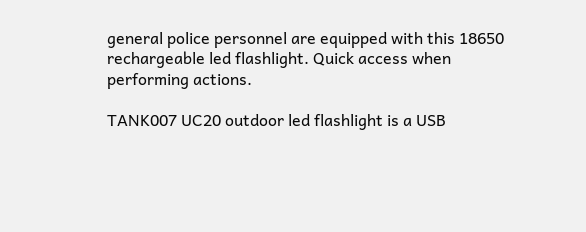general police personnel are equipped with this 18650 rechargeable led flashlight. Quick access when performing actions.

TANK007 UC20 outdoor led flashlight is a USB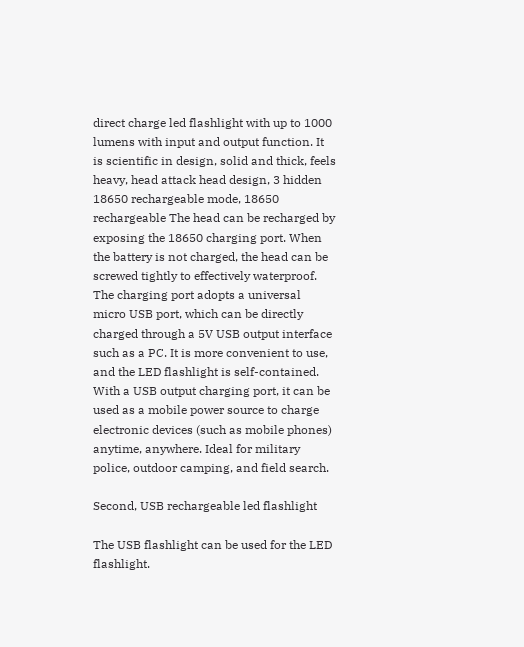direct charge led flashlight with up to 1000 lumens with input and output function. It is scientific in design, solid and thick, feels heavy, head attack head design, 3 hidden 18650 rechargeable mode, 18650 rechargeable The head can be recharged by exposing the 18650 charging port. When the battery is not charged, the head can be screwed tightly to effectively waterproof. The charging port adopts a universal micro USB port, which can be directly charged through a 5V USB output interface such as a PC. It is more convenient to use, and the LED flashlight is self-contained. With a USB output charging port, it can be used as a mobile power source to charge electronic devices (such as mobile phones) anytime, anywhere. Ideal for military police, outdoor camping, and field search.

Second, USB rechargeable led flashlight

The USB flashlight can be used for the LED flashlight.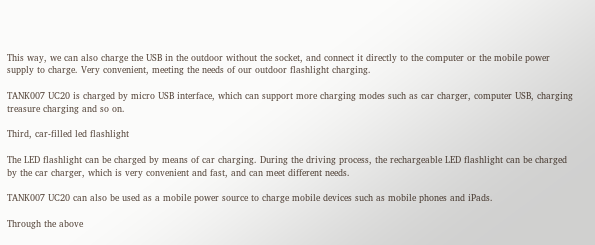This way, we can also charge the USB in the outdoor without the socket, and connect it directly to the computer or the mobile power supply to charge. Very convenient, meeting the needs of our outdoor flashlight charging.

TANK007 UC20 is charged by micro USB interface, which can support more charging modes such as car charger, computer USB, charging treasure charging and so on.

Third, car-filled led flashlight

The LED flashlight can be charged by means of car charging. During the driving process, the rechargeable LED flashlight can be charged by the car charger, which is very convenient and fast, and can meet different needs.

TANK007 UC20 can also be used as a mobile power source to charge mobile devices such as mobile phones and iPads.

Through the above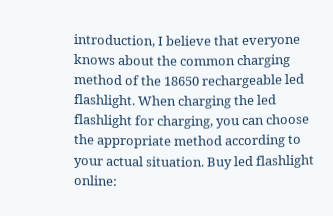introduction, I believe that everyone knows about the common charging method of the 18650 rechargeable led flashlight. When charging the led flashlight for charging, you can choose the appropriate method according to your actual situation. Buy led flashlight online: